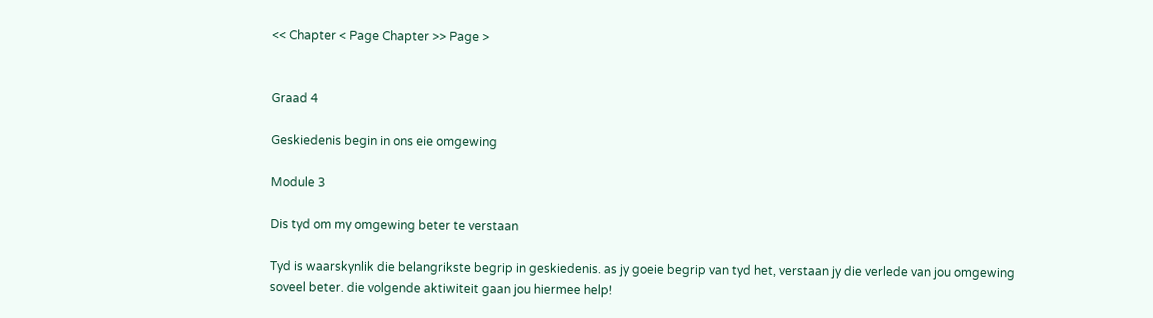<< Chapter < Page Chapter >> Page >


Graad 4

Geskiedenis begin in ons eie omgewing

Module 3

Dis tyd om my omgewing beter te verstaan

Tyd is waarskynlik die belangrikste begrip in geskiedenis. as jy goeie begrip van tyd het, verstaan jy die verlede van jou omgewing soveel beter. die volgende aktiwiteit gaan jou hiermee help!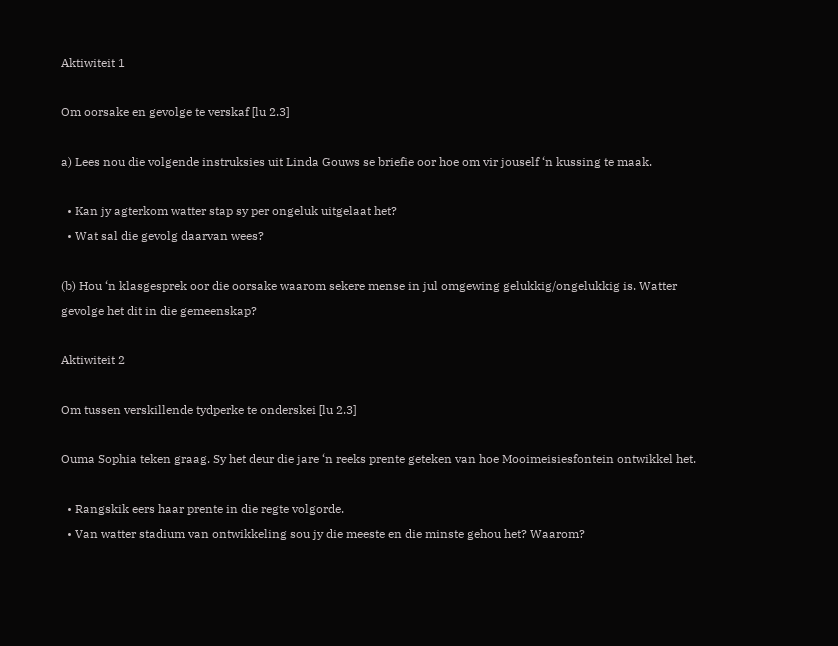Aktiwiteit 1

Om oorsake en gevolge te verskaf [lu 2.3]

a) Lees nou die volgende instruksies uit Linda Gouws se briefie oor hoe om vir jouself ‘n kussing te maak.

  • Kan jy agterkom watter stap sy per ongeluk uitgelaat het?
  • Wat sal die gevolg daarvan wees?

(b) Hou ‘n klasgesprek oor die oorsake waarom sekere mense in jul omgewing gelukkig/ongelukkig is. Watter gevolge het dit in die gemeenskap?

Aktiwiteit 2

Om tussen verskillende tydperke te onderskei [lu 2.3]

Ouma Sophia teken graag. Sy het deur die jare ‘n reeks prente geteken van hoe Mooimeisiesfontein ontwikkel het.

  • Rangskik eers haar prente in die regte volgorde.
  • Van watter stadium van ontwikkeling sou jy die meeste en die minste gehou het? Waarom?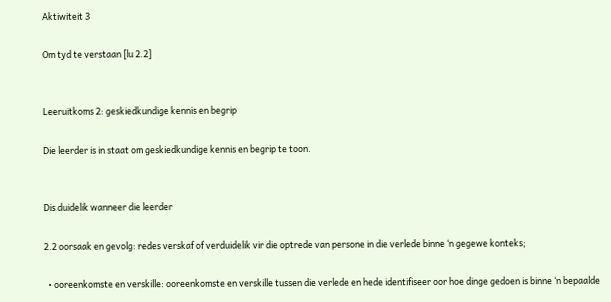Aktiwiteit 3

Om tyd te verstaan [lu 2.2]


Leeruitkoms 2: geskiedkundige kennis en begrip

Die leerder is in staat om geskiedkundige kennis en begrip te toon.


Dis duidelik wanneer die leerder

2.2 oorsaak en gevolg: redes verskaf of verduidelik vir die optrede van persone in die verlede binne ‘n gegewe konteks;

  • ooreenkomste en verskille: ooreenkomste en verskille tussen die verlede en hede identifiseer oor hoe dinge gedoen is binne ‘n bepaalde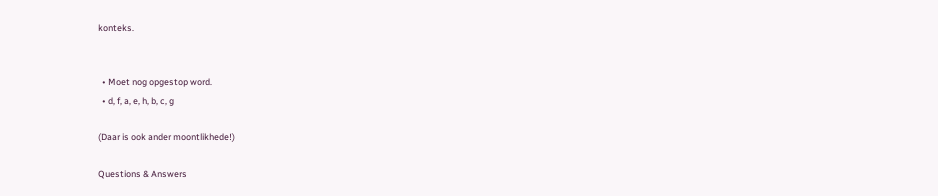konteks.


  • Moet nog opgestop word.
  • d, f, a, e, h, b, c, g

(Daar is ook ander moontlikhede!)

Questions & Answers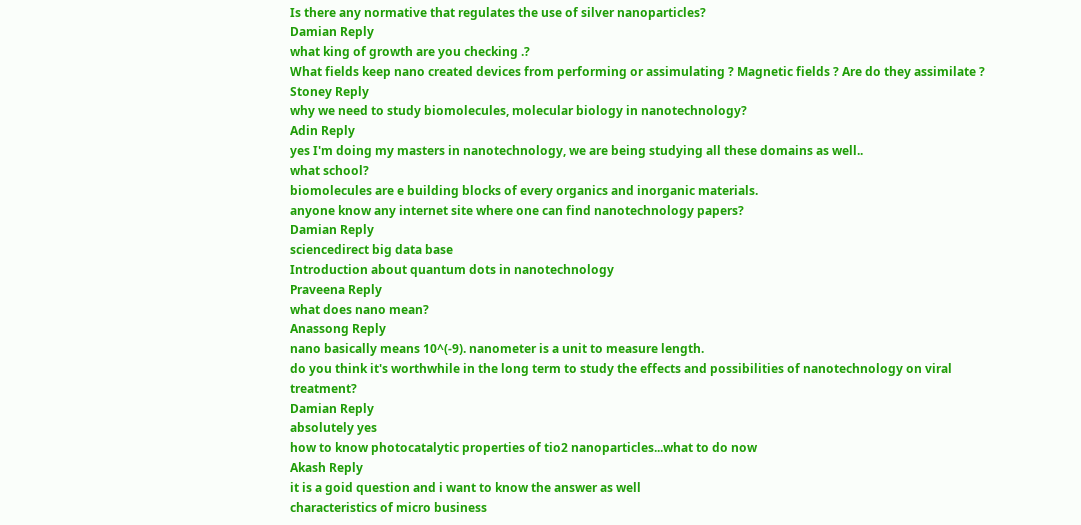Is there any normative that regulates the use of silver nanoparticles?
Damian Reply
what king of growth are you checking .?
What fields keep nano created devices from performing or assimulating ? Magnetic fields ? Are do they assimilate ?
Stoney Reply
why we need to study biomolecules, molecular biology in nanotechnology?
Adin Reply
yes I'm doing my masters in nanotechnology, we are being studying all these domains as well..
what school?
biomolecules are e building blocks of every organics and inorganic materials.
anyone know any internet site where one can find nanotechnology papers?
Damian Reply
sciencedirect big data base
Introduction about quantum dots in nanotechnology
Praveena Reply
what does nano mean?
Anassong Reply
nano basically means 10^(-9). nanometer is a unit to measure length.
do you think it's worthwhile in the long term to study the effects and possibilities of nanotechnology on viral treatment?
Damian Reply
absolutely yes
how to know photocatalytic properties of tio2 nanoparticles...what to do now
Akash Reply
it is a goid question and i want to know the answer as well
characteristics of micro business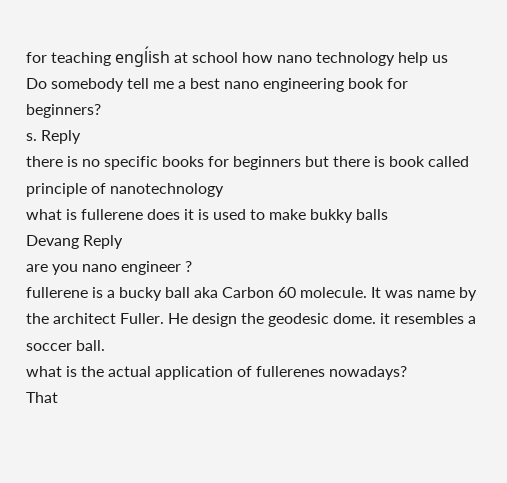for teaching engĺish at school how nano technology help us
Do somebody tell me a best nano engineering book for beginners?
s. Reply
there is no specific books for beginners but there is book called principle of nanotechnology
what is fullerene does it is used to make bukky balls
Devang Reply
are you nano engineer ?
fullerene is a bucky ball aka Carbon 60 molecule. It was name by the architect Fuller. He design the geodesic dome. it resembles a soccer ball.
what is the actual application of fullerenes nowadays?
That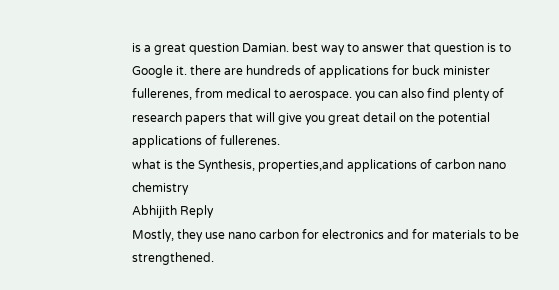is a great question Damian. best way to answer that question is to Google it. there are hundreds of applications for buck minister fullerenes, from medical to aerospace. you can also find plenty of research papers that will give you great detail on the potential applications of fullerenes.
what is the Synthesis, properties,and applications of carbon nano chemistry
Abhijith Reply
Mostly, they use nano carbon for electronics and for materials to be strengthened.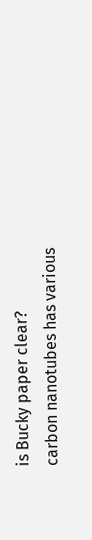is Bucky paper clear?
carbon nanotubes has various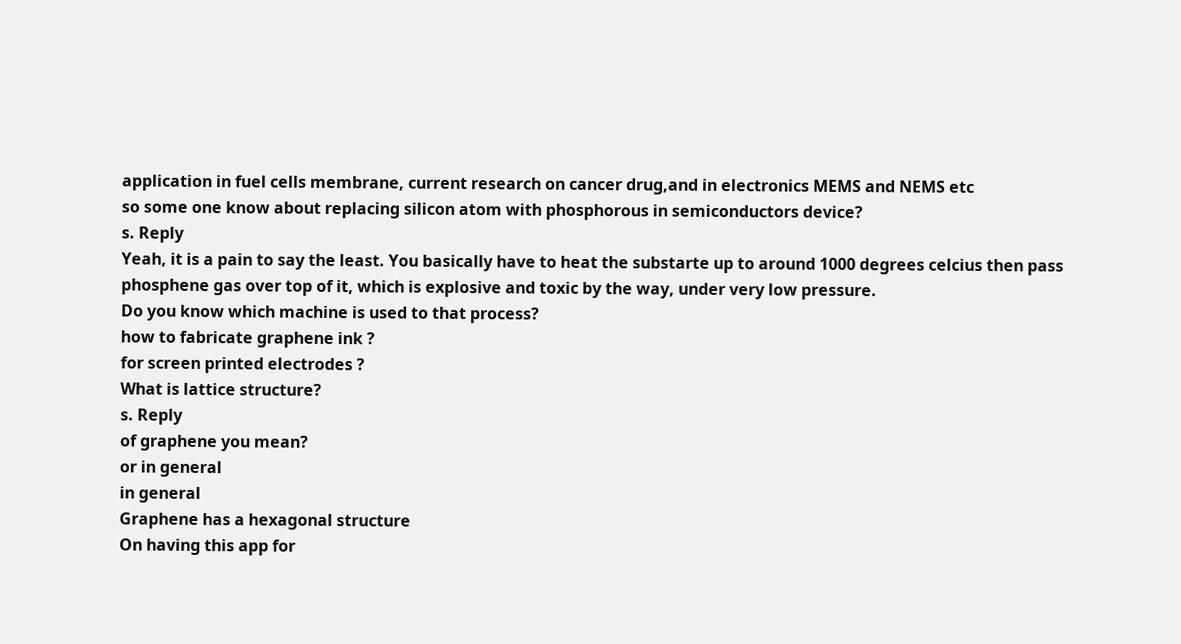application in fuel cells membrane, current research on cancer drug,and in electronics MEMS and NEMS etc
so some one know about replacing silicon atom with phosphorous in semiconductors device?
s. Reply
Yeah, it is a pain to say the least. You basically have to heat the substarte up to around 1000 degrees celcius then pass phosphene gas over top of it, which is explosive and toxic by the way, under very low pressure.
Do you know which machine is used to that process?
how to fabricate graphene ink ?
for screen printed electrodes ?
What is lattice structure?
s. Reply
of graphene you mean?
or in general
in general
Graphene has a hexagonal structure
On having this app for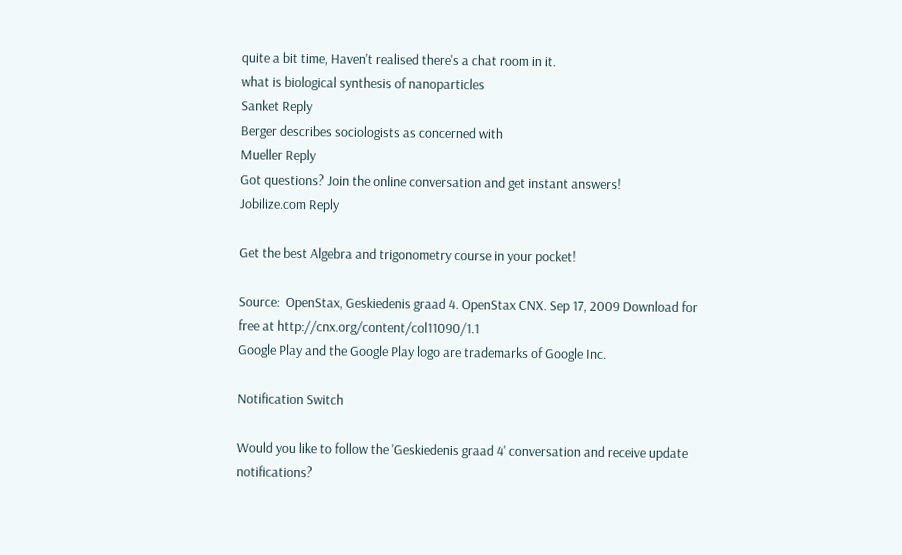quite a bit time, Haven't realised there's a chat room in it.
what is biological synthesis of nanoparticles
Sanket Reply
Berger describes sociologists as concerned with
Mueller Reply
Got questions? Join the online conversation and get instant answers!
Jobilize.com Reply

Get the best Algebra and trigonometry course in your pocket!

Source:  OpenStax, Geskiedenis graad 4. OpenStax CNX. Sep 17, 2009 Download for free at http://cnx.org/content/col11090/1.1
Google Play and the Google Play logo are trademarks of Google Inc.

Notification Switch

Would you like to follow the 'Geskiedenis graad 4' conversation and receive update notifications?